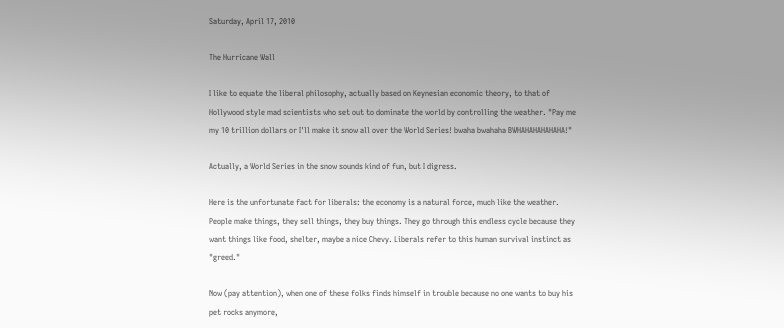Saturday, April 17, 2010

The Hurricane Wall

I like to equate the liberal philosophy, actually based on Keynesian economic theory, to that of Hollywood style mad scientists who set out to dominate the world by controlling the weather. "Pay me my 10 trillion dollars or I'll make it snow all over the World Series! bwaha bwahaha BWHAHAHAHAHAHA!"

Actually, a World Series in the snow sounds kind of fun, but I digress.

Here is the unfortunate fact for liberals: the economy is a natural force, much like the weather. People make things, they sell things, they buy things. They go through this endless cycle because they want things like food, shelter, maybe a nice Chevy. Liberals refer to this human survival instinct as "greed."

Now (pay attention), when one of these folks finds himself in trouble because no one wants to buy his pet rocks anymore,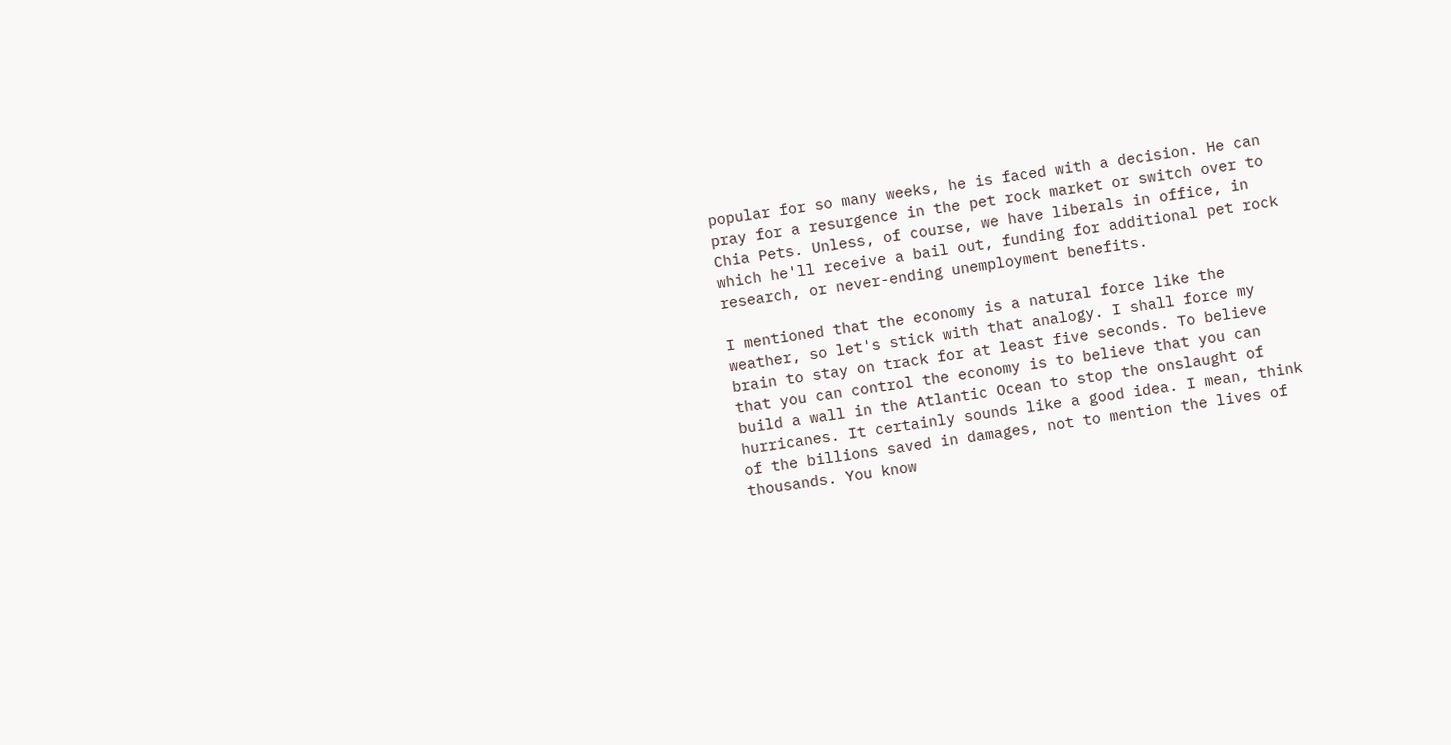popular for so many weeks, he is faced with a decision. He can pray for a resurgence in the pet rock market or switch over to Chia Pets. Unless, of course, we have liberals in office, in which he'll receive a bail out, funding for additional pet rock research, or never-ending unemployment benefits.

I mentioned that the economy is a natural force like the weather, so let's stick with that analogy. I shall force my brain to stay on track for at least five seconds. To believe that you can control the economy is to believe that you can build a wall in the Atlantic Ocean to stop the onslaught of hurricanes. It certainly sounds like a good idea. I mean, think of the billions saved in damages, not to mention the lives of thousands. You know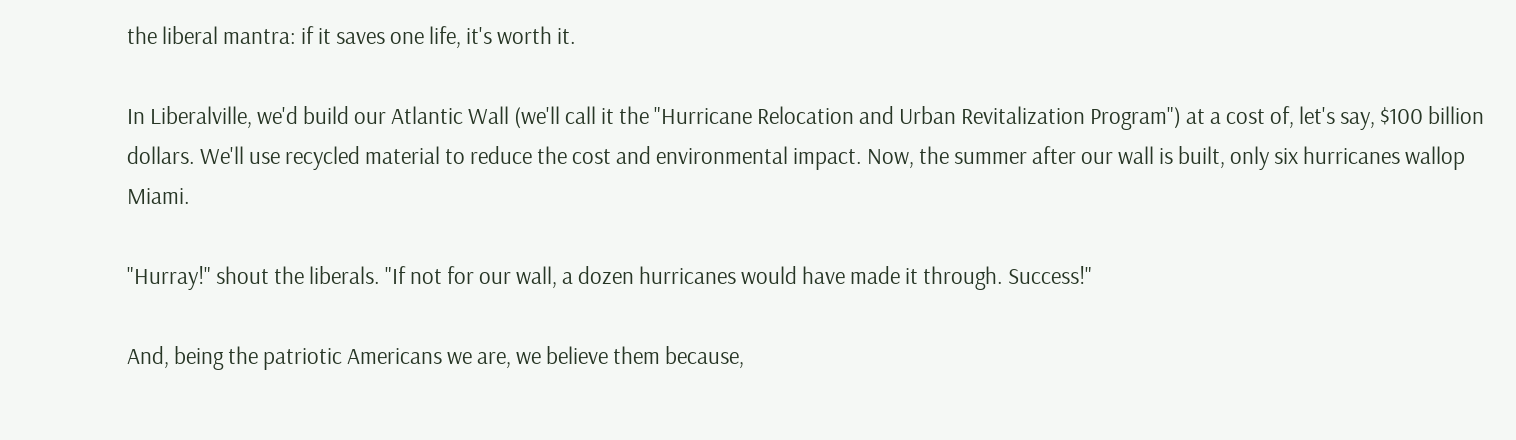the liberal mantra: if it saves one life, it's worth it.

In Liberalville, we'd build our Atlantic Wall (we'll call it the "Hurricane Relocation and Urban Revitalization Program") at a cost of, let's say, $100 billion dollars. We'll use recycled material to reduce the cost and environmental impact. Now, the summer after our wall is built, only six hurricanes wallop Miami.

"Hurray!" shout the liberals. "If not for our wall, a dozen hurricanes would have made it through. Success!"

And, being the patriotic Americans we are, we believe them because,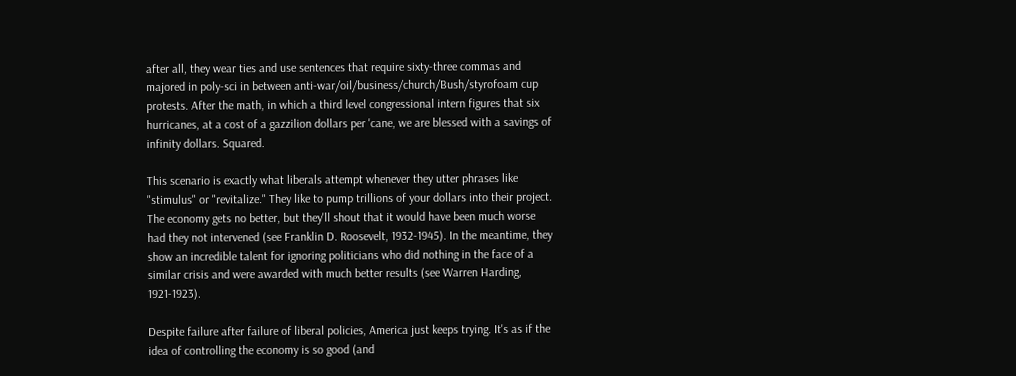after all, they wear ties and use sentences that require sixty-three commas and majored in poly-sci in between anti-war/oil/business/church/Bush/styrofoam cup protests. After the math, in which a third level congressional intern figures that six hurricanes, at a cost of a gazzilion dollars per 'cane, we are blessed with a savings of infinity dollars. Squared.

This scenario is exactly what liberals attempt whenever they utter phrases like "stimulus" or "revitalize." They like to pump trillions of your dollars into their project. The economy gets no better, but they'll shout that it would have been much worse had they not intervened (see Franklin D. Roosevelt, 1932-1945). In the meantime, they show an incredible talent for ignoring politicians who did nothing in the face of a similar crisis and were awarded with much better results (see Warren Harding, 1921-1923).

Despite failure after failure of liberal policies, America just keeps trying. It's as if the idea of controlling the economy is so good (and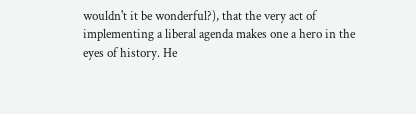wouldn't it be wonderful?), that the very act of implementing a liberal agenda makes one a hero in the eyes of history. He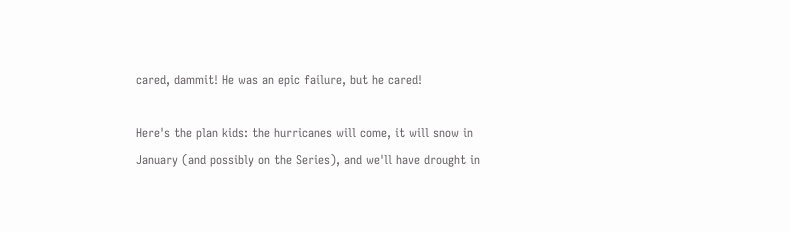cared, dammit! He was an epic failure, but he cared!

Here's the plan kids: the hurricanes will come, it will snow in January (and possibly on the Series), and we'll have drought in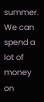summer. We can spend a lot of money on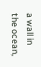a wall in the ocean,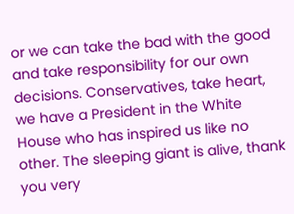or we can take the bad with the good and take responsibility for our own decisions. Conservatives, take heart, we have a President in the White House who has inspired us like no other. The sleeping giant is alive, thank you very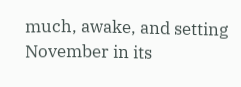much, awake, and setting November in its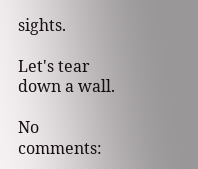sights.

Let's tear down a wall.

No comments: